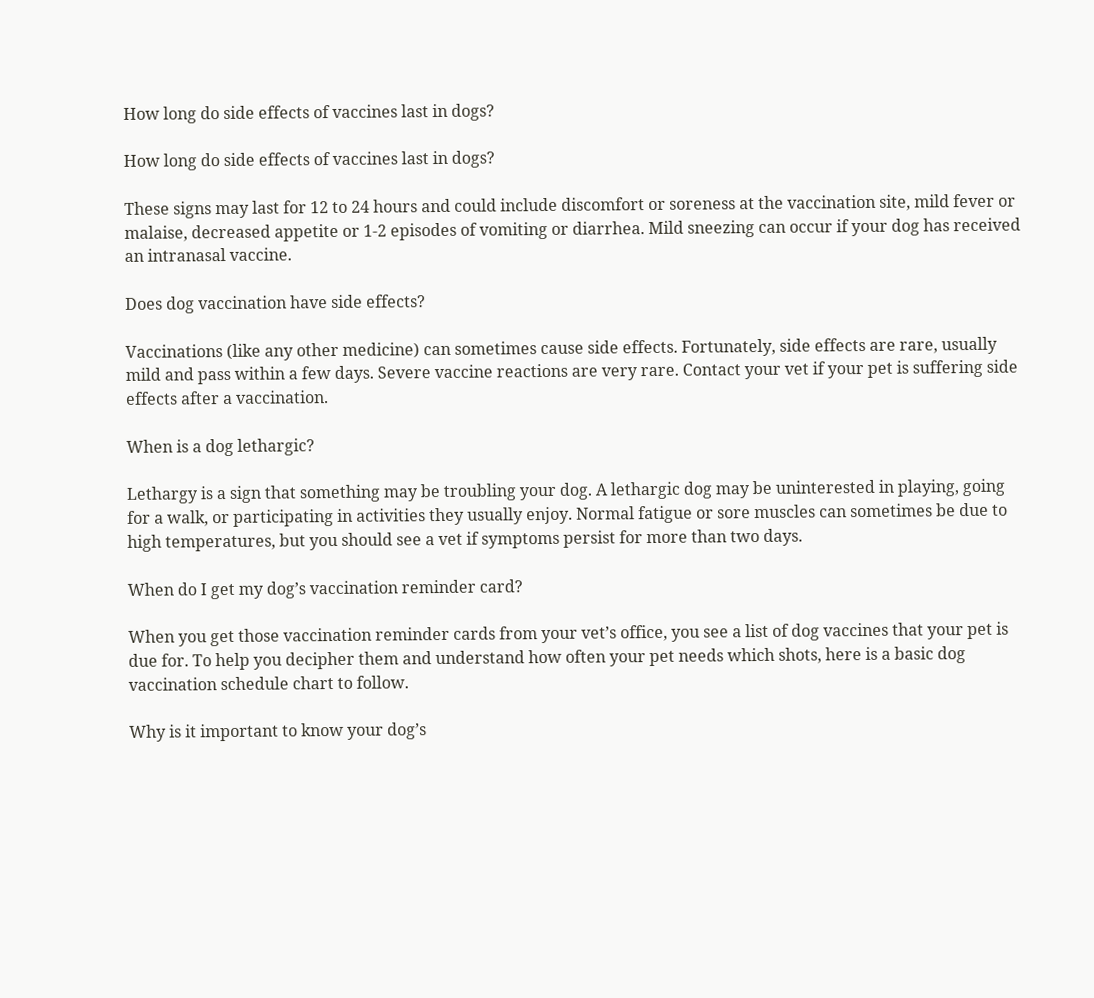How long do side effects of vaccines last in dogs?

How long do side effects of vaccines last in dogs?

These signs may last for 12 to 24 hours and could include discomfort or soreness at the vaccination site, mild fever or malaise, decreased appetite or 1-2 episodes of vomiting or diarrhea. Mild sneezing can occur if your dog has received an intranasal vaccine.

Does dog vaccination have side effects?

Vaccinations (like any other medicine) can sometimes cause side effects. Fortunately, side effects are rare, usually mild and pass within a few days. Severe vaccine reactions are very rare. Contact your vet if your pet is suffering side effects after a vaccination.

When is a dog lethargic?

Lethargy is a sign that something may be troubling your dog. A lethargic dog may be uninterested in playing, going for a walk, or participating in activities they usually enjoy. Normal fatigue or sore muscles can sometimes be due to high temperatures, but you should see a vet if symptoms persist for more than two days.

When do I get my dog’s vaccination reminder card?

When you get those vaccination reminder cards from your vet’s office, you see a list of dog vaccines that your pet is due for. To help you decipher them and understand how often your pet needs which shots, here is a basic dog vaccination schedule chart to follow.

Why is it important to know your dog’s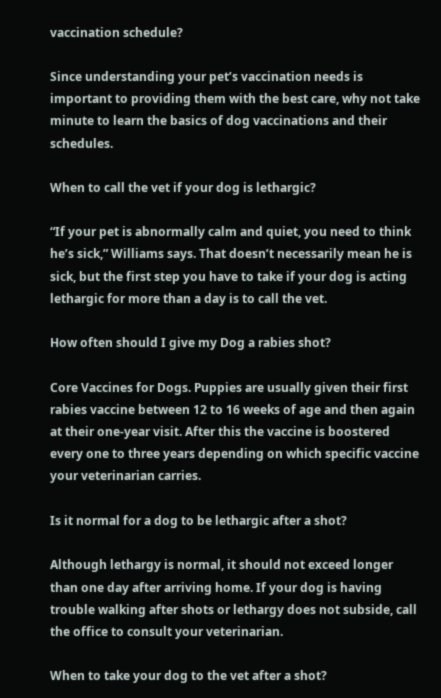vaccination schedule?

Since understanding your pet’s vaccination needs is important to providing them with the best care, why not take minute to learn the basics of dog vaccinations and their schedules.

When to call the vet if your dog is lethargic?

“If your pet is abnormally calm and quiet, you need to think he’s sick,” Williams says. That doesn’t necessarily mean he is sick, but the first step you have to take if your dog is acting lethargic for more than a day is to call the vet.

How often should I give my Dog a rabies shot?

Core Vaccines for Dogs. Puppies are usually given their first rabies vaccine between 12 to 16 weeks of age and then again at their one-year visit. After this the vaccine is boostered every one to three years depending on which specific vaccine your veterinarian carries.

Is it normal for a dog to be lethargic after a shot?

Although lethargy is normal, it should not exceed longer than one day after arriving home. If your dog is having trouble walking after shots or lethargy does not subside, call the office to consult your veterinarian.

When to take your dog to the vet after a shot?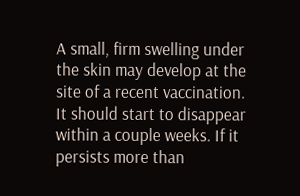A small, firm swelling under the skin may develop at the site of a recent vaccination. It should start to disappear within a couple weeks. If it persists more than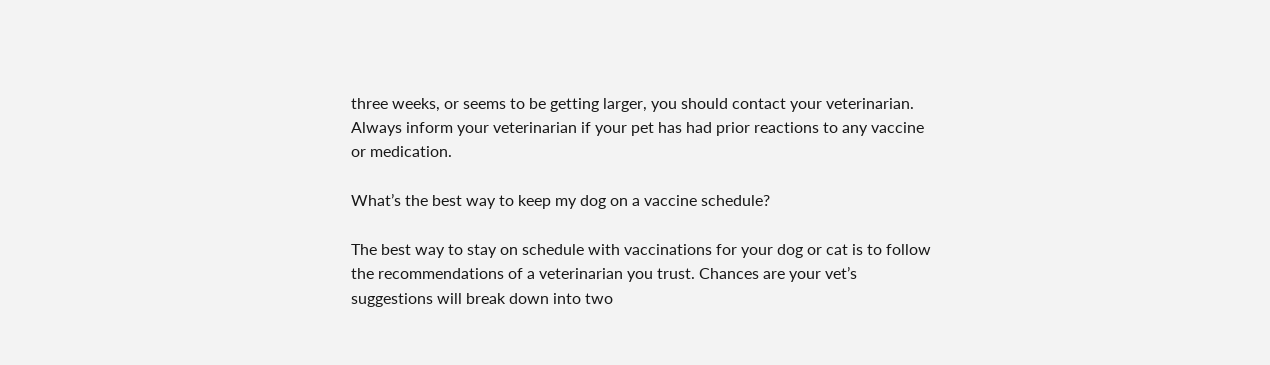three weeks, or seems to be getting larger, you should contact your veterinarian. Always inform your veterinarian if your pet has had prior reactions to any vaccine or medication.

What’s the best way to keep my dog on a vaccine schedule?

The best way to stay on schedule with vaccinations for your dog or cat is to follow the recommendations of a veterinarian you trust. Chances are your vet’s suggestions will break down into two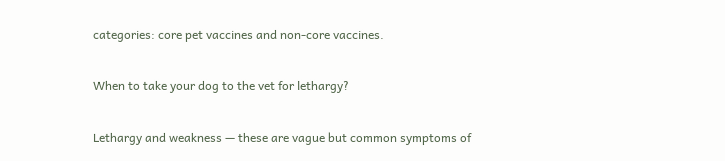categories: core pet vaccines and non-core vaccines.

When to take your dog to the vet for lethargy?

Lethargy and weakness — these are vague but common symptoms of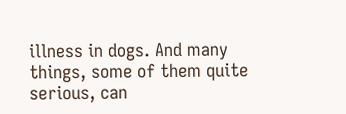illness in dogs. And many things, some of them quite serious, can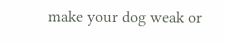make your dog weak or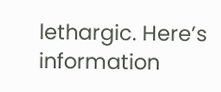lethargic. Here’s information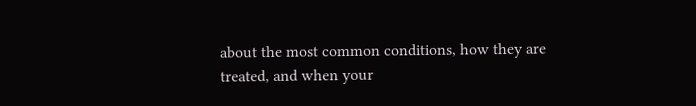about the most common conditions, how they are treated, and when your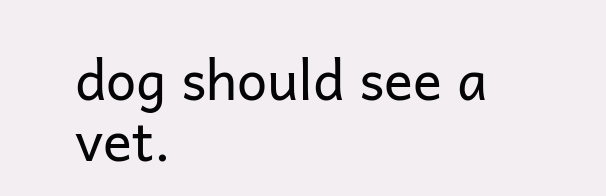dog should see a vet.